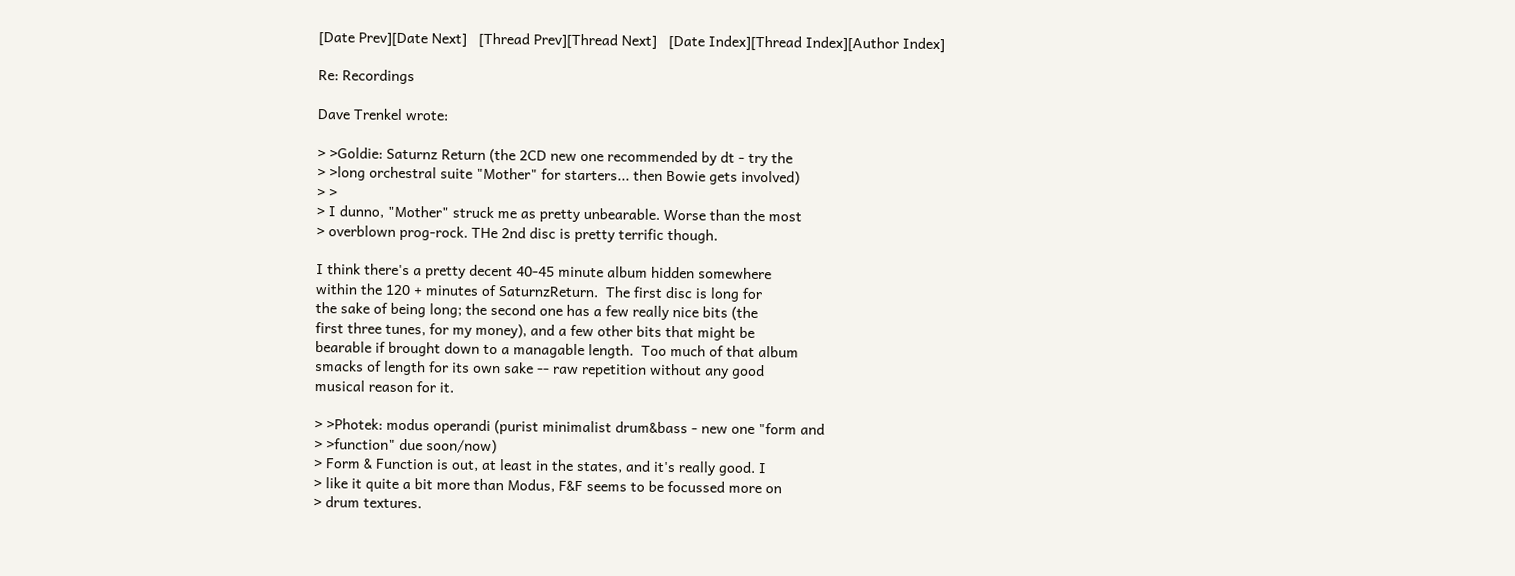[Date Prev][Date Next]   [Thread Prev][Thread Next]   [Date Index][Thread Index][Author Index]

Re: Recordings

Dave Trenkel wrote:

> >Goldie: Saturnz Return (the 2CD new one recommended by dt - try the
> >long orchestral suite "Mother" for starters... then Bowie gets involved)
> >
> I dunno, "Mother" struck me as pretty unbearable. Worse than the most
> overblown prog-rock. THe 2nd disc is pretty terrific though.

I think there's a pretty decent 40-45 minute album hidden somewhere
within the 120 + minutes of SaturnzReturn.  The first disc is long for
the sake of being long; the second one has a few really nice bits (the
first three tunes, for my money), and a few other bits that might be
bearable if brought down to a managable length.  Too much of that album
smacks of length for its own sake -- raw repetition without any good
musical reason for it.

> >Photek: modus operandi (purist minimalist drum&bass - new one "form and
> >function" due soon/now)
> Form & Function is out, at least in the states, and it's really good. I
> like it quite a bit more than Modus, F&F seems to be focussed more on
> drum textures.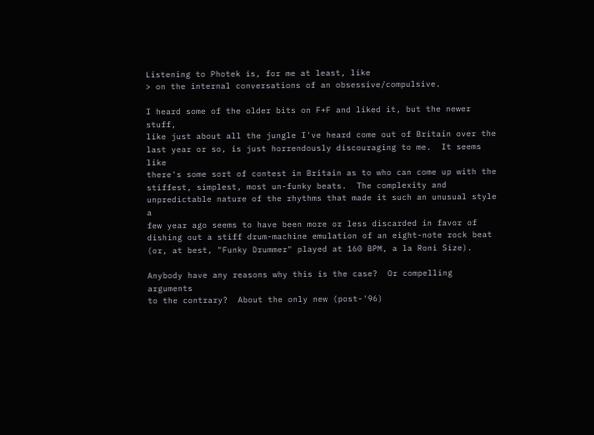Listening to Photek is, for me at least, like
> on the internal conversations of an obsessive/compulsive.

I heard some of the older bits on F+F and liked it, but the newer stuff,
like just about all the jungle I've heard come out of Britain over the
last year or so, is just horrendously discouraging to me.  It seems like
there's some sort of contest in Britain as to who can come up with the
stiffest, simplest, most un-funky beats.  The complexity and
unpredictable nature of the rhythms that made it such an unusual style a
few year ago seems to have been more or less discarded in favor of
dishing out a stiff drum-machine emulation of an eight-note rock beat
(or, at best, "Funky Drummer" played at 160 BPM, a la Roni Size).

Anybody have any reasons why this is the case?  Or compelling arguments
to the contrary?  About the only new (post-'96)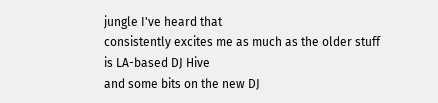jungle I've heard that
consistently excites me as much as the older stuff is LA-based DJ Hive
and some bits on the new DJ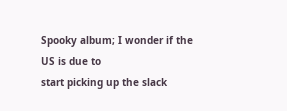Spooky album; I wonder if the US is due to
start picking up the slack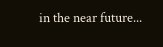in the near future...